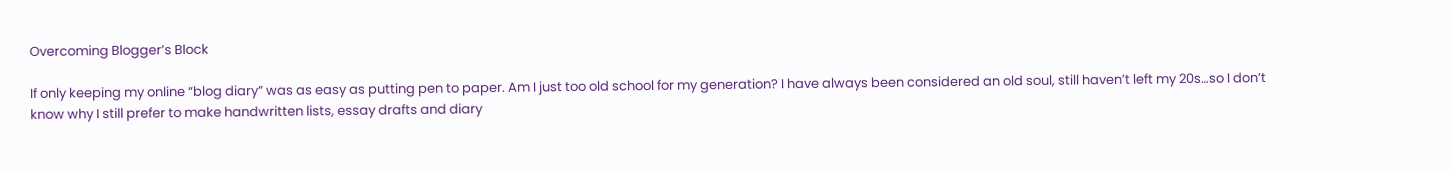Overcoming Blogger’s Block

If only keeping my online “blog diary” was as easy as putting pen to paper. Am I just too old school for my generation? I have always been considered an old soul, still haven’t left my 20s…so I don’t know why I still prefer to make handwritten lists, essay drafts and diary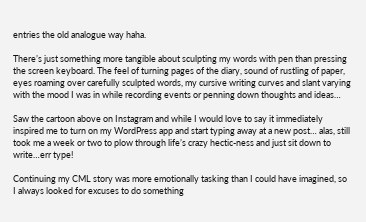entries the old analogue way haha.

There’s just something more tangible about sculpting my words with pen than pressing the screen keyboard. The feel of turning pages of the diary, sound of rustling of paper, eyes roaming over carefully sculpted words, my cursive writing curves and slant varying with the mood I was in while recording events or penning down thoughts and ideas…

Saw the cartoon above on Instagram and while I would love to say it immediately inspired me to turn on my WordPress app and start typing away at a new post… alas, still took me a week or two to plow through life’s crazy hectic-ness and just sit down to write…err type!

Continuing my CML story was more emotionally tasking than I could have imagined, so I always looked for excuses to do something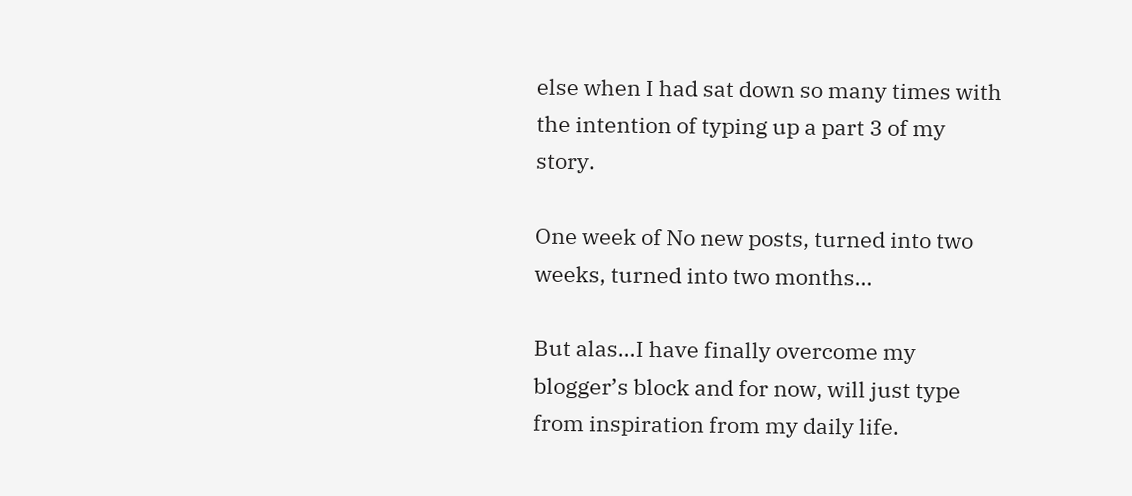else when I had sat down so many times with the intention of typing up a part 3 of my story.

One week of No new posts, turned into two weeks, turned into two months…

But alas…I have finally overcome my blogger’s block and for now, will just type from inspiration from my daily life.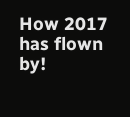How 2017 has flown by!